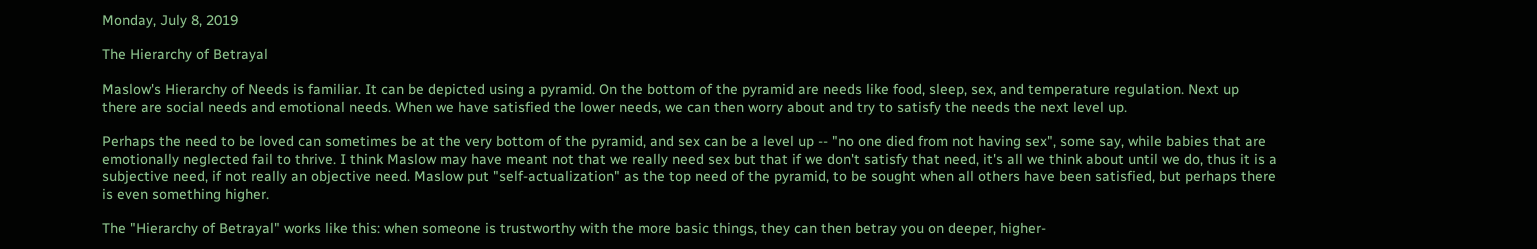Monday, July 8, 2019

The Hierarchy of Betrayal

Maslow's Hierarchy of Needs is familiar. It can be depicted using a pyramid. On the bottom of the pyramid are needs like food, sleep, sex, and temperature regulation. Next up there are social needs and emotional needs. When we have satisfied the lower needs, we can then worry about and try to satisfy the needs the next level up.

Perhaps the need to be loved can sometimes be at the very bottom of the pyramid, and sex can be a level up -- "no one died from not having sex", some say, while babies that are emotionally neglected fail to thrive. I think Maslow may have meant not that we really need sex but that if we don't satisfy that need, it's all we think about until we do, thus it is a subjective need, if not really an objective need. Maslow put "self-actualization" as the top need of the pyramid, to be sought when all others have been satisfied, but perhaps there is even something higher.

The "Hierarchy of Betrayal" works like this: when someone is trustworthy with the more basic things, they can then betray you on deeper, higher-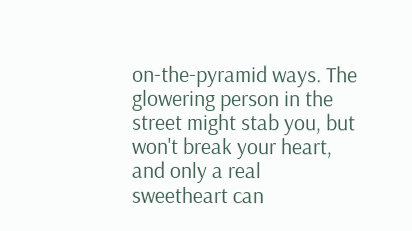on-the-pyramid ways. The glowering person in the street might stab you, but won't break your heart, and only a real sweetheart can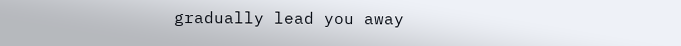gradually lead you away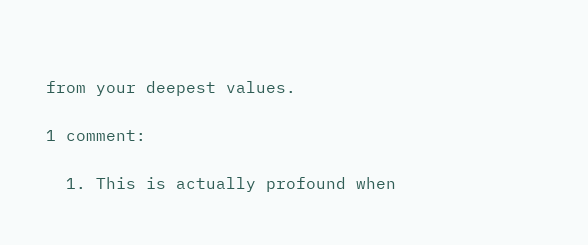from your deepest values.

1 comment:

  1. This is actually profound when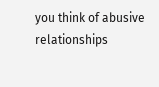you think of abusive relationships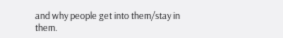and why people get into them/stay in them.